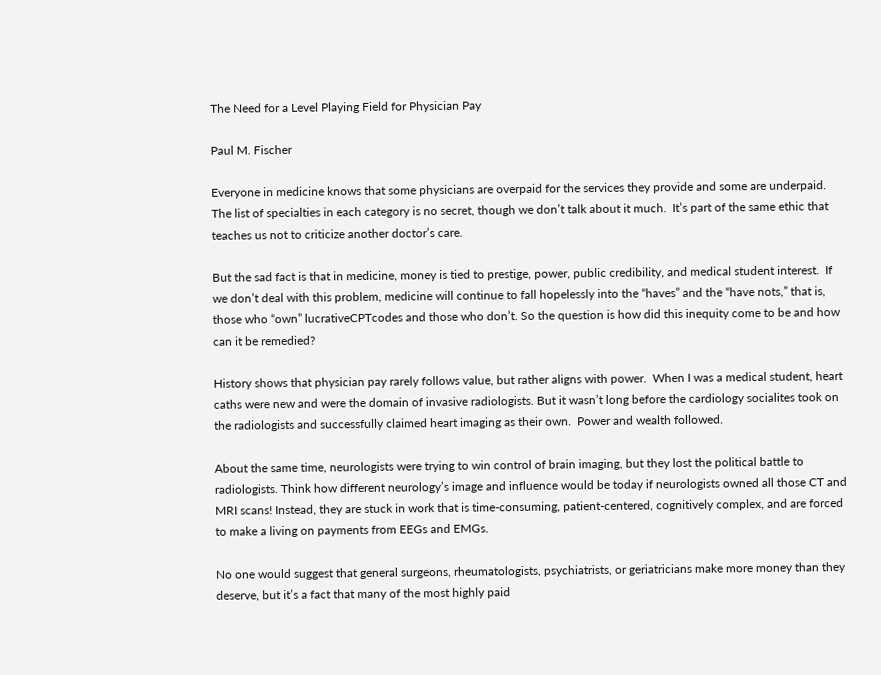The Need for a Level Playing Field for Physician Pay

Paul M. Fischer

Everyone in medicine knows that some physicians are overpaid for the services they provide and some are underpaid. The list of specialties in each category is no secret, though we don’t talk about it much.  It’s part of the same ethic that teaches us not to criticize another doctor’s care.

But the sad fact is that in medicine, money is tied to prestige, power, public credibility, and medical student interest.  If we don’t deal with this problem, medicine will continue to fall hopelessly into the “haves” and the “have nots,” that is, those who “own” lucrativeCPTcodes and those who don’t. So the question is how did this inequity come to be and how can it be remedied?

History shows that physician pay rarely follows value, but rather aligns with power.  When I was a medical student, heart caths were new and were the domain of invasive radiologists. But it wasn’t long before the cardiology socialites took on the radiologists and successfully claimed heart imaging as their own.  Power and wealth followed.

About the same time, neurologists were trying to win control of brain imaging, but they lost the political battle to radiologists. Think how different neurology’s image and influence would be today if neurologists owned all those CT and MRI scans! Instead, they are stuck in work that is time-consuming, patient-centered, cognitively complex, and are forced to make a living on payments from EEGs and EMGs.

No one would suggest that general surgeons, rheumatologists, psychiatrists, or geriatricians make more money than they deserve, but it’s a fact that many of the most highly paid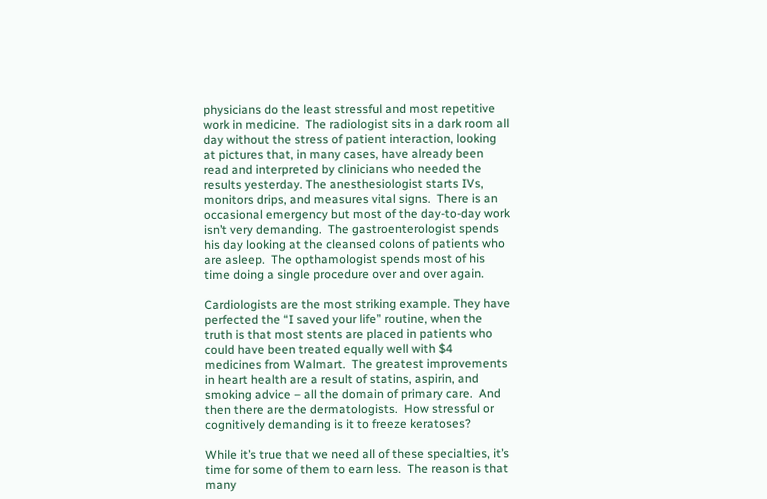physicians do the least stressful and most repetitive work in medicine.  The radiologist sits in a dark room all day without the stress of patient interaction, looking at pictures that, in many cases, have already been read and interpreted by clinicians who needed the results yesterday. The anesthesiologist starts IVs, monitors drips, and measures vital signs.  There is an occasional emergency but most of the day-to-day work isn’t very demanding.  The gastroenterologist spends his day looking at the cleansed colons of patients who are asleep.  The opthamologist spends most of his time doing a single procedure over and over again.

Cardiologists are the most striking example. They have perfected the “I saved your life” routine, when the truth is that most stents are placed in patients who could have been treated equally well with $4 medicines from Walmart.  The greatest improvements in heart health are a result of statins, aspirin, and smoking advice – all the domain of primary care.  And then there are the dermatologists.  How stressful or cognitively demanding is it to freeze keratoses?

While it’s true that we need all of these specialties, it’s time for some of them to earn less.  The reason is that many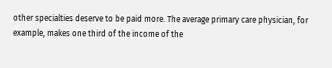other specialties deserve to be paid more. The average primary care physician, for example, makes one third of the income of the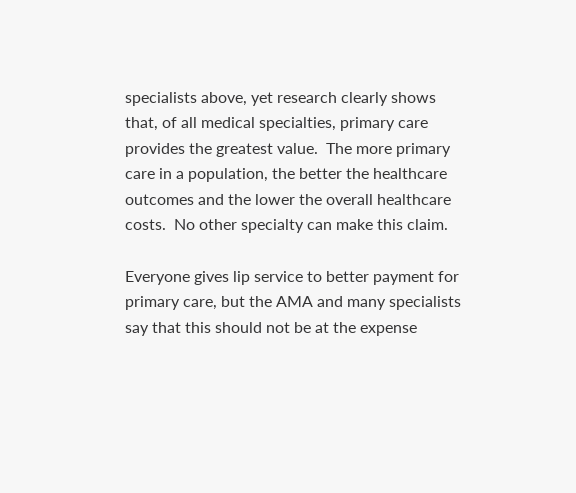specialists above, yet research clearly shows that, of all medical specialties, primary care provides the greatest value.  The more primary care in a population, the better the healthcare outcomes and the lower the overall healthcare costs.  No other specialty can make this claim.

Everyone gives lip service to better payment for primary care, but the AMA and many specialists say that this should not be at the expense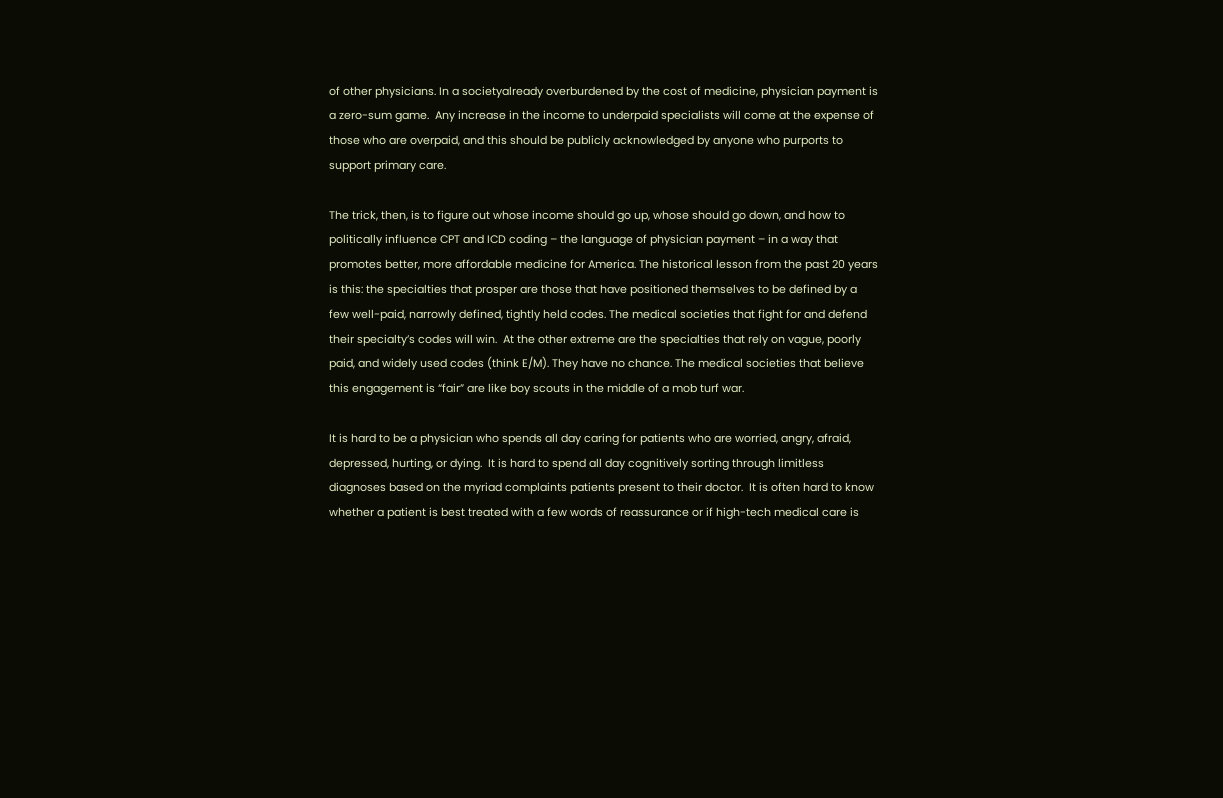of other physicians. In a societyalready overburdened by the cost of medicine, physician payment is a zero-sum game.  Any increase in the income to underpaid specialists will come at the expense of those who are overpaid, and this should be publicly acknowledged by anyone who purports to support primary care.

The trick, then, is to figure out whose income should go up, whose should go down, and how to politically influence CPT and ICD coding – the language of physician payment – in a way that promotes better, more affordable medicine for America. The historical lesson from the past 20 years is this: the specialties that prosper are those that have positioned themselves to be defined by a few well-paid, narrowly defined, tightly held codes. The medical societies that fight for and defend their specialty’s codes will win.  At the other extreme are the specialties that rely on vague, poorly paid, and widely used codes (think E/M). They have no chance. The medical societies that believe this engagement is “fair” are like boy scouts in the middle of a mob turf war.

It is hard to be a physician who spends all day caring for patients who are worried, angry, afraid, depressed, hurting, or dying.  It is hard to spend all day cognitively sorting through limitless diagnoses based on the myriad complaints patients present to their doctor.  It is often hard to know whether a patient is best treated with a few words of reassurance or if high-tech medical care is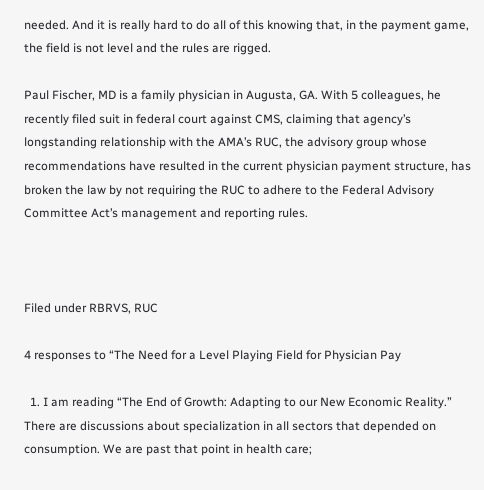needed. And it is really hard to do all of this knowing that, in the payment game, the field is not level and the rules are rigged.

Paul Fischer, MD is a family physician in Augusta, GA. With 5 colleagues, he recently filed suit in federal court against CMS, claiming that agency’s longstanding relationship with the AMA’s RUC, the advisory group whose recommendations have resulted in the current physician payment structure, has broken the law by not requiring the RUC to adhere to the Federal Advisory Committee Act’s management and reporting rules.



Filed under RBRVS, RUC

4 responses to “The Need for a Level Playing Field for Physician Pay

  1. I am reading “The End of Growth: Adapting to our New Economic Reality.” There are discussions about specialization in all sectors that depended on consumption. We are past that point in health care;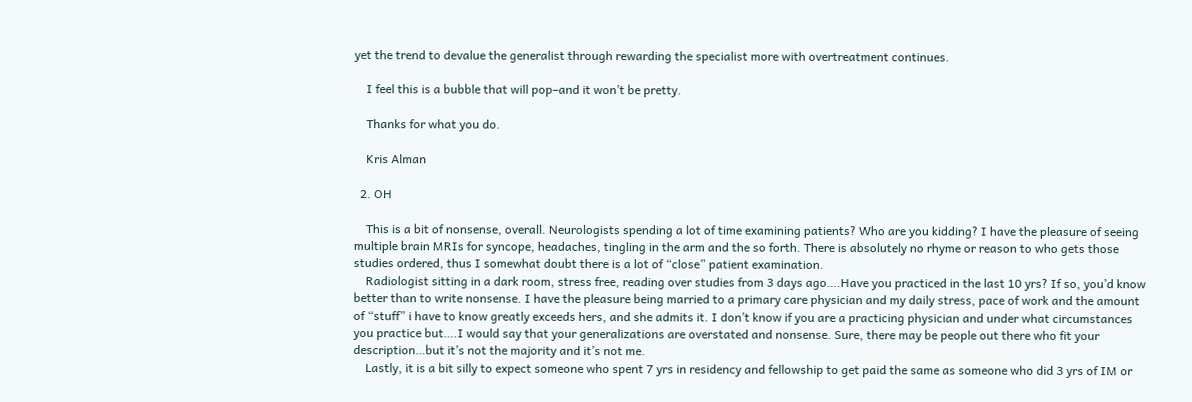yet the trend to devalue the generalist through rewarding the specialist more with overtreatment continues.

    I feel this is a bubble that will pop–and it won’t be pretty.

    Thanks for what you do.

    Kris Alman

  2. OH

    This is a bit of nonsense, overall. Neurologists spending a lot of time examining patients? Who are you kidding? I have the pleasure of seeing multiple brain MRIs for syncope, headaches, tingling in the arm and the so forth. There is absolutely no rhyme or reason to who gets those studies ordered, thus I somewhat doubt there is a lot of “close” patient examination.
    Radiologist sitting in a dark room, stress free, reading over studies from 3 days ago….Have you practiced in the last 10 yrs? If so, you’d know better than to write nonsense. I have the pleasure being married to a primary care physician and my daily stress, pace of work and the amount of “stuff” i have to know greatly exceeds hers, and she admits it. I don’t know if you are a practicing physician and under what circumstances you practice but….I would say that your generalizations are overstated and nonsense. Sure, there may be people out there who fit your description…but it’s not the majority and it’s not me.
    Lastly, it is a bit silly to expect someone who spent 7 yrs in residency and fellowship to get paid the same as someone who did 3 yrs of IM or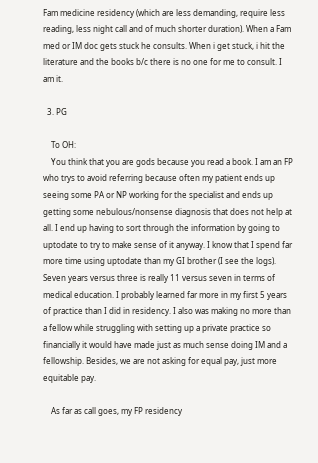Fam medicine residency (which are less demanding, require less reading, less night call and of much shorter duration). When a Fam med or IM doc gets stuck he consults. When i get stuck, i hit the literature and the books b/c there is no one for me to consult. I am it.

  3. PG

    To OH:
    You think that you are gods because you read a book. I am an FP who trys to avoid referring because often my patient ends up seeing some PA or NP working for the specialist and ends up getting some nebulous/nonsense diagnosis that does not help at all. I end up having to sort through the information by going to uptodate to try to make sense of it anyway. I know that I spend far more time using uptodate than my GI brother (I see the logs). Seven years versus three is really 11 versus seven in terms of medical education. I probably learned far more in my first 5 years of practice than I did in residency. I also was making no more than a fellow while struggling with setting up a private practice so financially it would have made just as much sense doing IM and a fellowship. Besides, we are not asking for equal pay, just more equitable pay.

    As far as call goes, my FP residency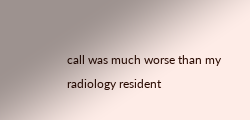call was much worse than my radiology resident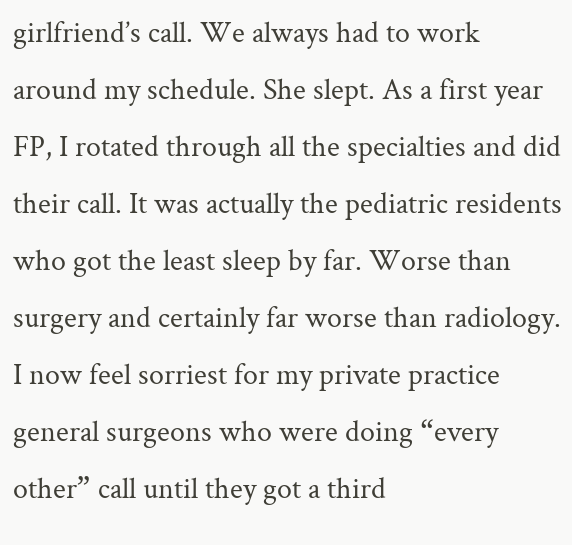girlfriend’s call. We always had to work around my schedule. She slept. As a first year FP, I rotated through all the specialties and did their call. It was actually the pediatric residents who got the least sleep by far. Worse than surgery and certainly far worse than radiology. I now feel sorriest for my private practice general surgeons who were doing “every other” call until they got a third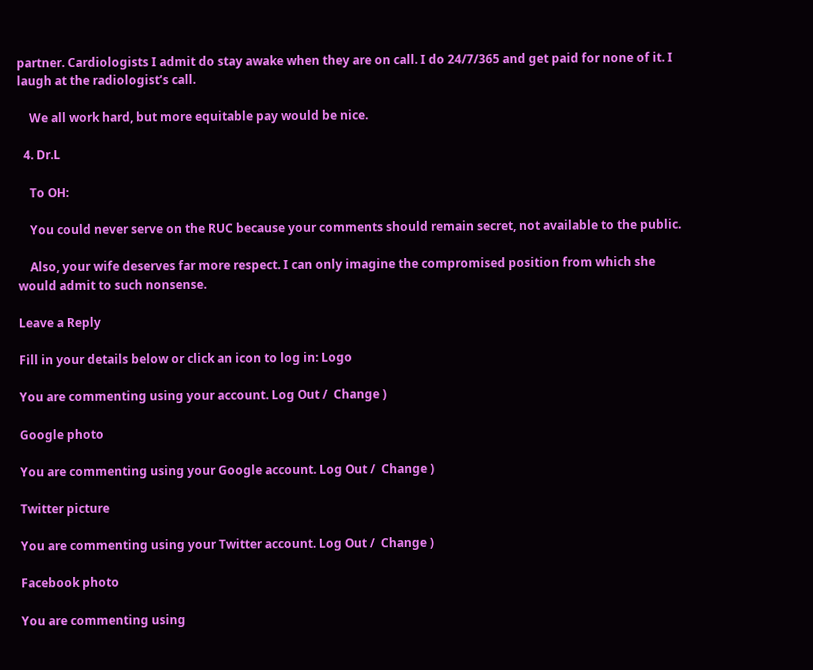partner. Cardiologists I admit do stay awake when they are on call. I do 24/7/365 and get paid for none of it. I laugh at the radiologist’s call.

    We all work hard, but more equitable pay would be nice.

  4. Dr.L

    To OH:

    You could never serve on the RUC because your comments should remain secret, not available to the public.

    Also, your wife deserves far more respect. I can only imagine the compromised position from which she would admit to such nonsense.

Leave a Reply

Fill in your details below or click an icon to log in: Logo

You are commenting using your account. Log Out /  Change )

Google photo

You are commenting using your Google account. Log Out /  Change )

Twitter picture

You are commenting using your Twitter account. Log Out /  Change )

Facebook photo

You are commenting using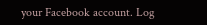your Facebook account. Log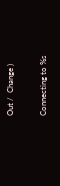Out /  Change )

Connecting to %s